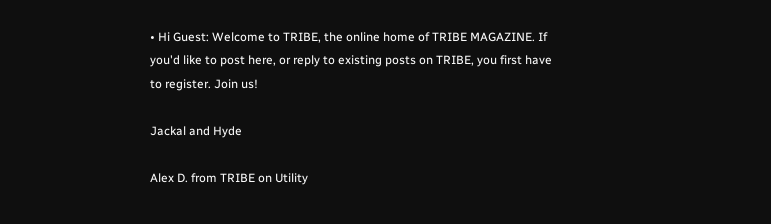• Hi Guest: Welcome to TRIBE, the online home of TRIBE MAGAZINE. If you'd like to post here, or reply to existing posts on TRIBE, you first have to register. Join us!

Jackal and Hyde

Alex D. from TRIBE on Utility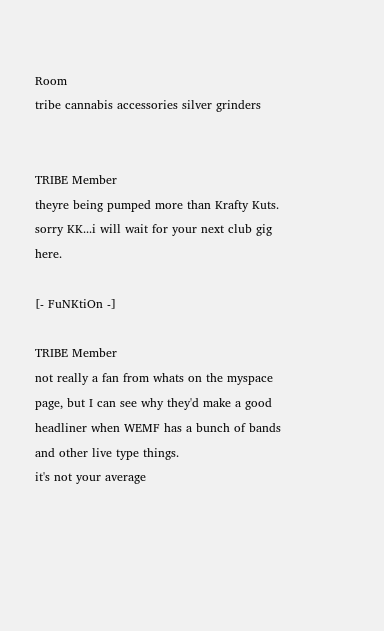Room
tribe cannabis accessories silver grinders


TRIBE Member
theyre being pumped more than Krafty Kuts.
sorry KK...i will wait for your next club gig here.

[- FuNKtiOn -]

TRIBE Member
not really a fan from whats on the myspace page, but I can see why they'd make a good headliner when WEMF has a bunch of bands and other live type things.
it's not your average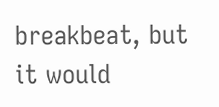breakbeat, but it would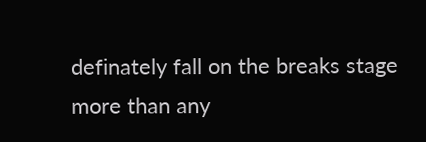definately fall on the breaks stage more than any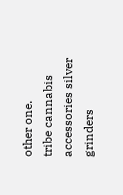other one.
tribe cannabis accessories silver grinders